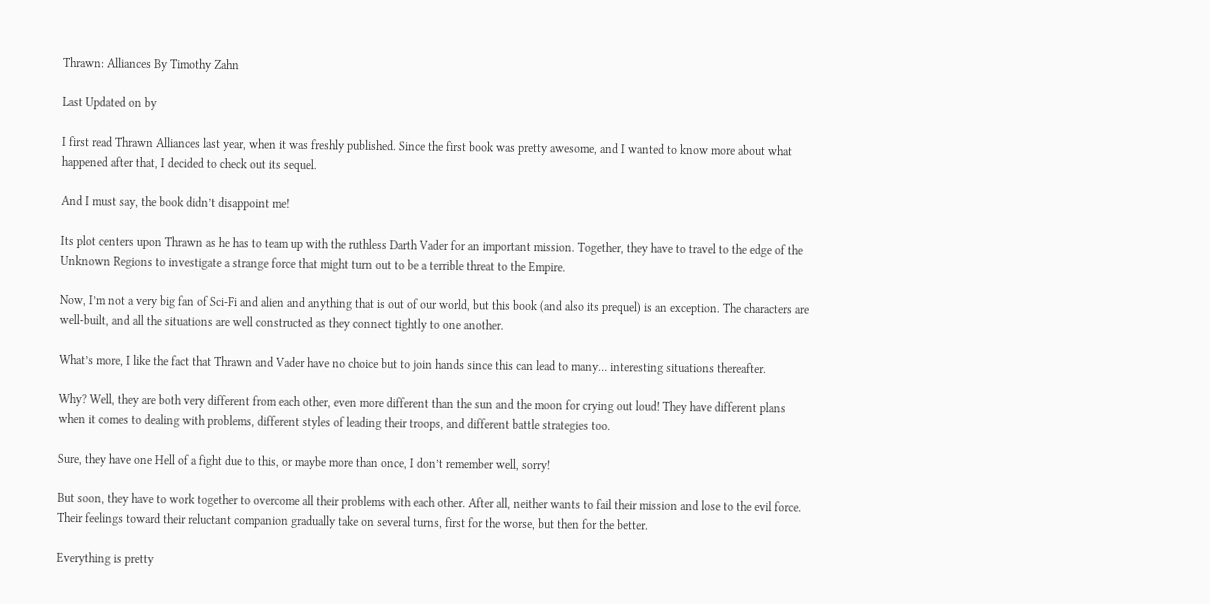Thrawn: Alliances By Timothy Zahn

Last Updated on by

I first read Thrawn Alliances last year, when it was freshly published. Since the first book was pretty awesome, and I wanted to know more about what happened after that, I decided to check out its sequel.

And I must say, the book didn’t disappoint me!

Its plot centers upon Thrawn as he has to team up with the ruthless Darth Vader for an important mission. Together, they have to travel to the edge of the Unknown Regions to investigate a strange force that might turn out to be a terrible threat to the Empire.

Now, I’m not a very big fan of Sci-Fi and alien and anything that is out of our world, but this book (and also its prequel) is an exception. The characters are well-built, and all the situations are well constructed as they connect tightly to one another.

What’s more, I like the fact that Thrawn and Vader have no choice but to join hands since this can lead to many… interesting situations thereafter.

Why? Well, they are both very different from each other, even more different than the sun and the moon for crying out loud! They have different plans when it comes to dealing with problems, different styles of leading their troops, and different battle strategies too.

Sure, they have one Hell of a fight due to this, or maybe more than once, I don’t remember well, sorry!

But soon, they have to work together to overcome all their problems with each other. After all, neither wants to fail their mission and lose to the evil force. Their feelings toward their reluctant companion gradually take on several turns, first for the worse, but then for the better.

Everything is pretty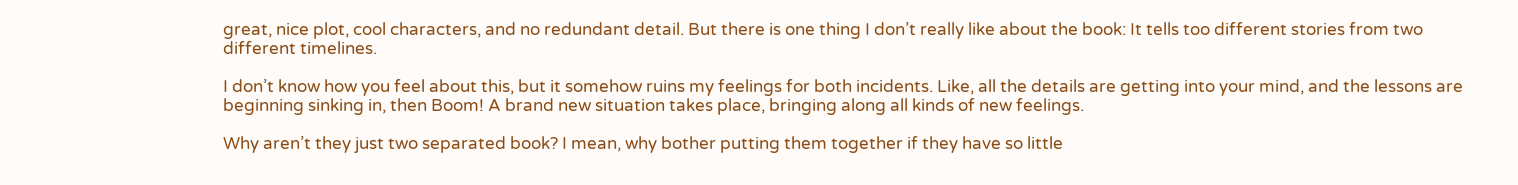great, nice plot, cool characters, and no redundant detail. But there is one thing I don’t really like about the book: It tells too different stories from two different timelines.

I don’t know how you feel about this, but it somehow ruins my feelings for both incidents. Like, all the details are getting into your mind, and the lessons are beginning sinking in, then Boom! A brand new situation takes place, bringing along all kinds of new feelings.

Why aren’t they just two separated book? I mean, why bother putting them together if they have so little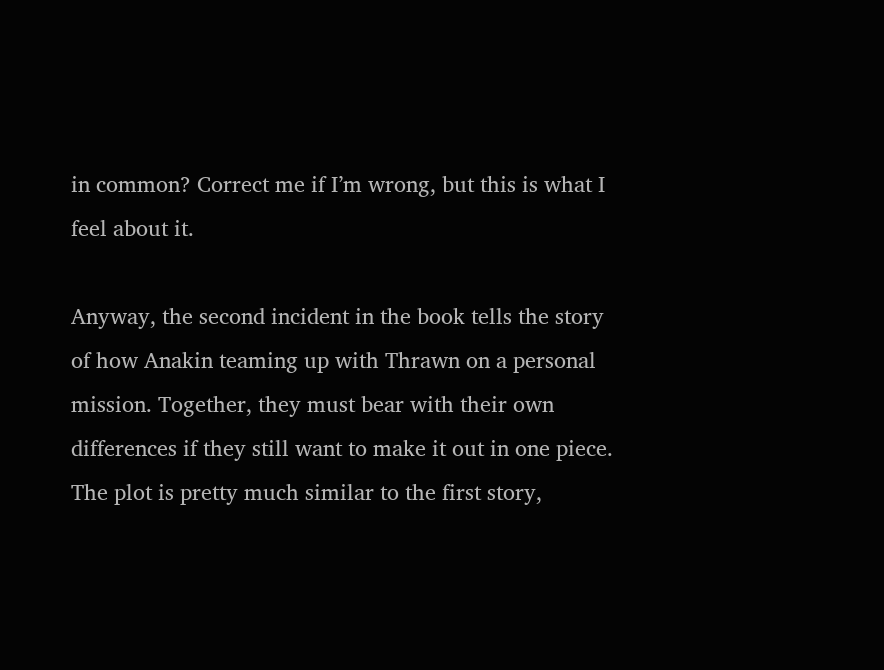in common? Correct me if I’m wrong, but this is what I feel about it.

Anyway, the second incident in the book tells the story of how Anakin teaming up with Thrawn on a personal mission. Together, they must bear with their own differences if they still want to make it out in one piece. The plot is pretty much similar to the first story,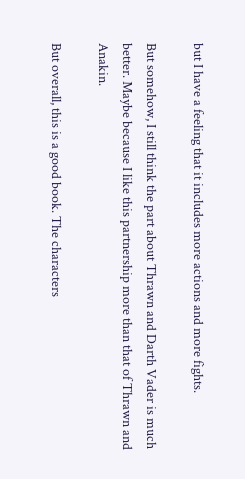but I have a feeling that it includes more actions and more fights.

But somehow, I still think the part about Thrawn and Darth Vader is much better. Maybe because I like this partnership more than that of Thrawn and Anakin.

But overall, this is a good book. The characters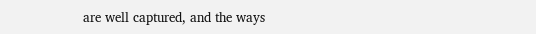are well captured, and the ways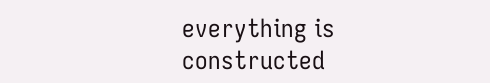everything is constructed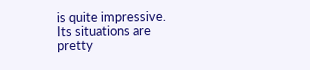is quite impressive. Its situations are pretty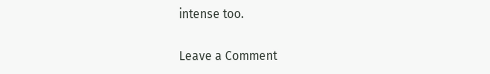intense too.

Leave a Comment